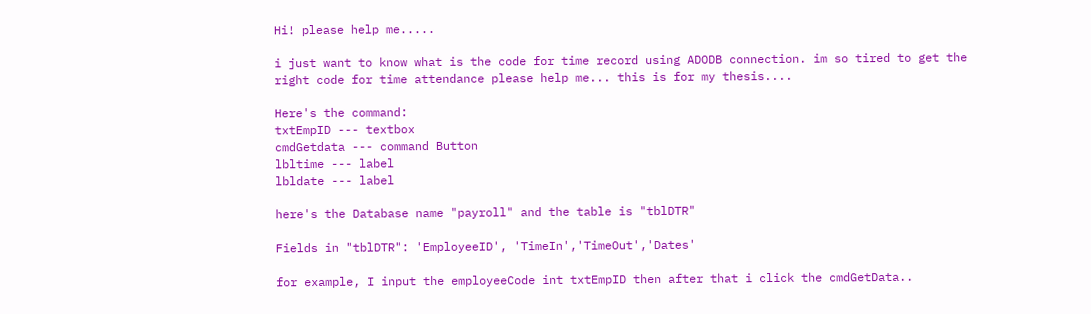Hi! please help me.....

i just want to know what is the code for time record using ADODB connection. im so tired to get the right code for time attendance please help me... this is for my thesis....

Here's the command:
txtEmpID --- textbox
cmdGetdata --- command Button
lbltime --- label
lbldate --- label

here's the Database name "payroll" and the table is "tblDTR"

Fields in "tblDTR": 'EmployeeID', 'TimeIn','TimeOut','Dates'

for example, I input the employeeCode int txtEmpID then after that i click the cmdGetData..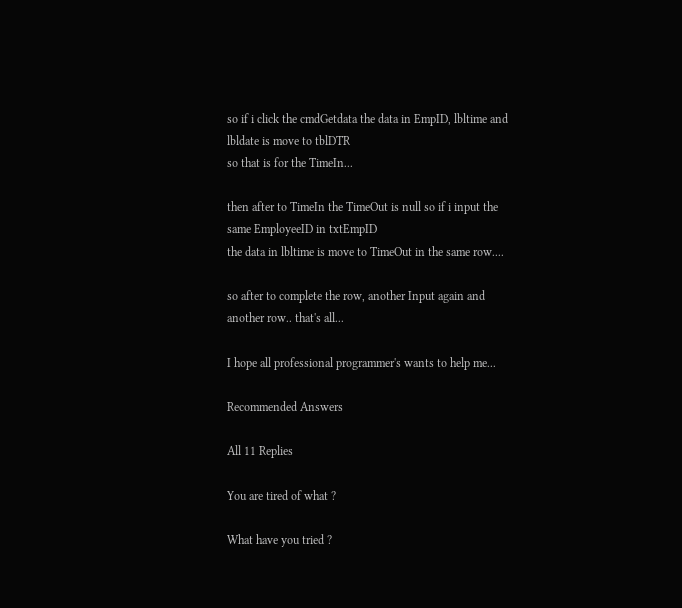so if i click the cmdGetdata the data in EmpID, lbltime and lbldate is move to tblDTR
so that is for the TimeIn...

then after to TimeIn the TimeOut is null so if i input the same EmployeeID in txtEmpID
the data in lbltime is move to TimeOut in the same row....

so after to complete the row, another Input again and another row.. that's all...

I hope all professional programmer's wants to help me...

Recommended Answers

All 11 Replies

You are tired of what ?

What have you tried ?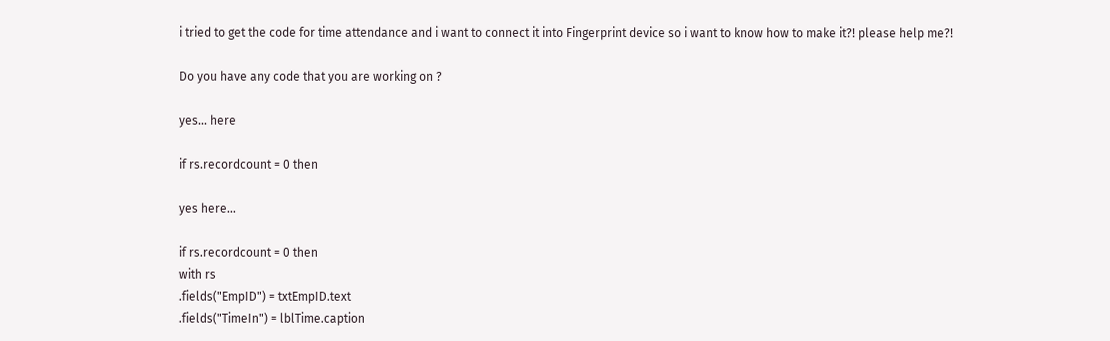i tried to get the code for time attendance and i want to connect it into Fingerprint device so i want to know how to make it?! please help me?!

Do you have any code that you are working on ?

yes... here

if rs.recordcount = 0 then

yes here...

if rs.recordcount = 0 then
with rs
.fields("EmpID") = txtEmpID.text
.fields("TimeIn") = lblTime.caption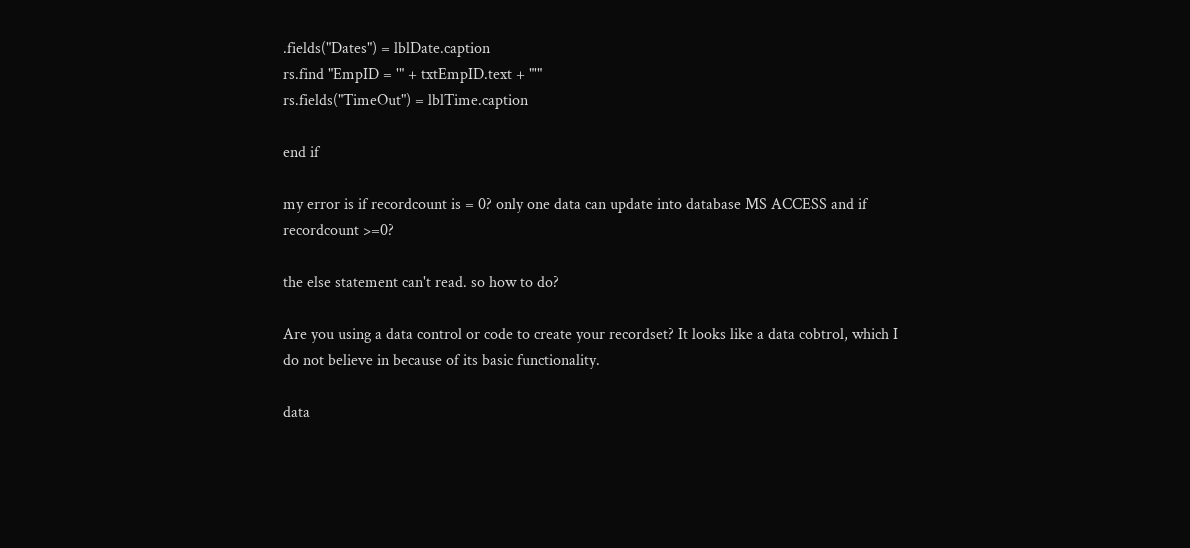.fields("Dates") = lblDate.caption
rs.find "EmpID = '" + txtEmpID.text + "'"
rs.fields("TimeOut") = lblTime.caption

end if

my error is if recordcount is = 0? only one data can update into database MS ACCESS and if recordcount >=0?

the else statement can't read. so how to do?

Are you using a data control or code to create your recordset? It looks like a data cobtrol, which I do not believe in because of its basic functionality.

data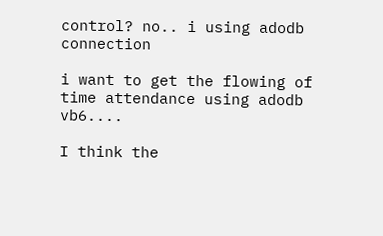control? no.. i using adodb connection

i want to get the flowing of time attendance using adodb vb6....

I think the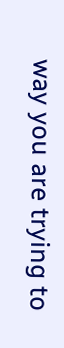way you are trying to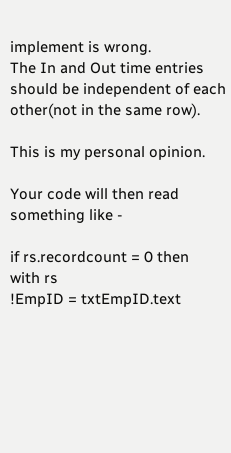implement is wrong.
The In and Out time entries should be independent of each other(not in the same row).

This is my personal opinion.

Your code will then read something like -

if rs.recordcount = 0 then
with rs
!EmpID = txtEmpID.text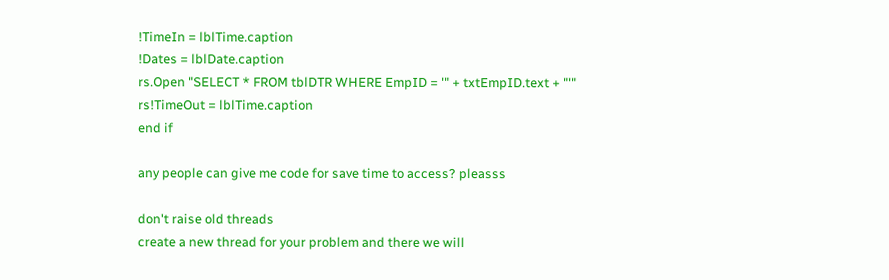!TimeIn = lblTime.caption
!Dates = lblDate.caption
rs.Open "SELECT * FROM tblDTR WHERE EmpID = '" + txtEmpID.text + "'"
rs!TimeOut = lblTime.caption
end if

any people can give me code for save time to access? pleasss

don't raise old threads
create a new thread for your problem and there we will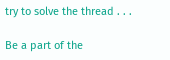try to solve the thread . . .

Be a part of the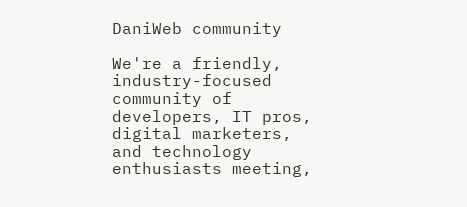DaniWeb community

We're a friendly, industry-focused community of developers, IT pros, digital marketers, and technology enthusiasts meeting,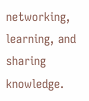networking, learning, and sharing knowledge.